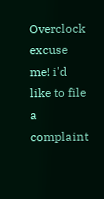Overclock excuse me! i'd like to file a complaint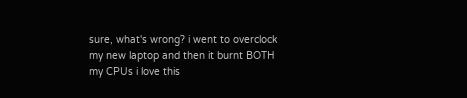sure, what's wrong? i went to overclock my new laptop and then it burnt BOTH my CPUs i love this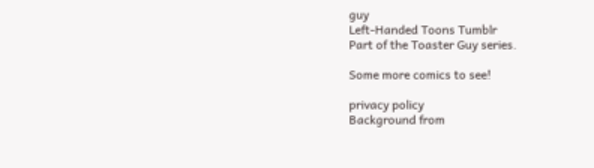guy
Left-Handed Toons Tumblr
Part of the Toaster Guy series.

Some more comics to see!

privacy policy
Background from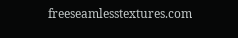freeseamlesstextures.com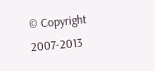© Copyright 2007-2013